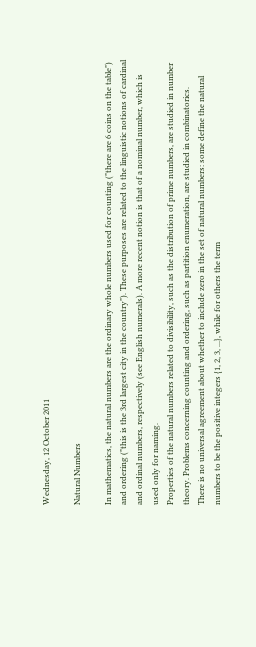Wednesday, 12 October 2011

Natural Numbers

In mathematics, the natural numbers are the ordinary whole numbers used for counting ("there are 6 coins on the table") and ordering ("this is the 3rd largest city in the country"). These purposes are related to the linguistic notions of cardinal and ordinal numbers, respectively (see English numerals). A more recent notion is that of a nominal number, which is used only for naming.
Properties of the natural numbers related to divisibility, such as the distribution of prime numbers, are studied in number theory. Problems concerning counting and ordering, such as partition enumeration, are studied in combinatorics.
There is no universal agreement about whether to include zero in the set of natural numbers: some define the natural numbers to be the positive integers {1, 2, 3, ...}, while for others the term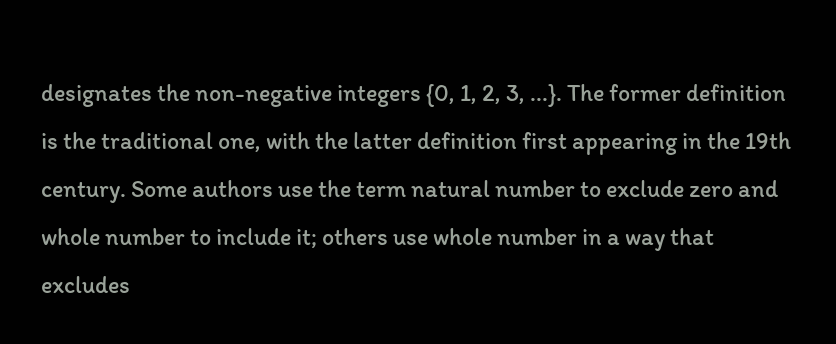designates the non-negative integers {0, 1, 2, 3, ...}. The former definition is the traditional one, with the latter definition first appearing in the 19th century. Some authors use the term natural number to exclude zero and whole number to include it; others use whole number in a way that excludes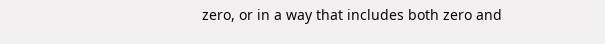zero, or in a way that includes both zero and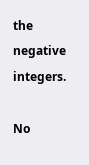the negative integers.

No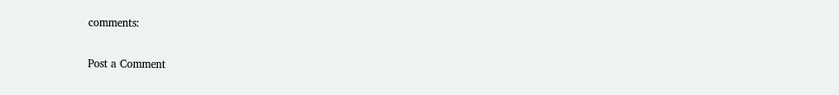comments:

Post a Comment